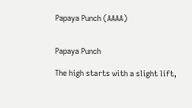Papaya Punch (AAAA)


Papaya Punch

The high starts with a slight lift,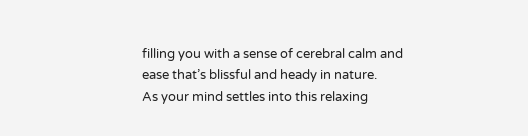filling you with a sense of cerebral calm and ease that’s blissful and heady in nature.
As your mind settles into this relaxing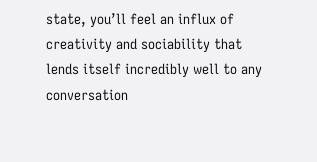state, you’ll feel an influx of creativity and sociability that lends itself incredibly well to any conversation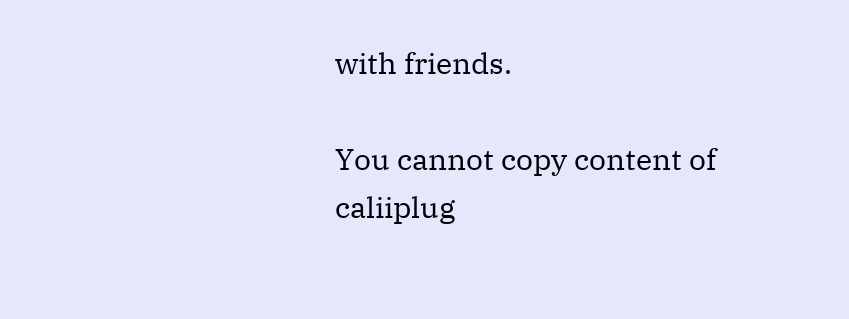with friends.

You cannot copy content of caliiplug